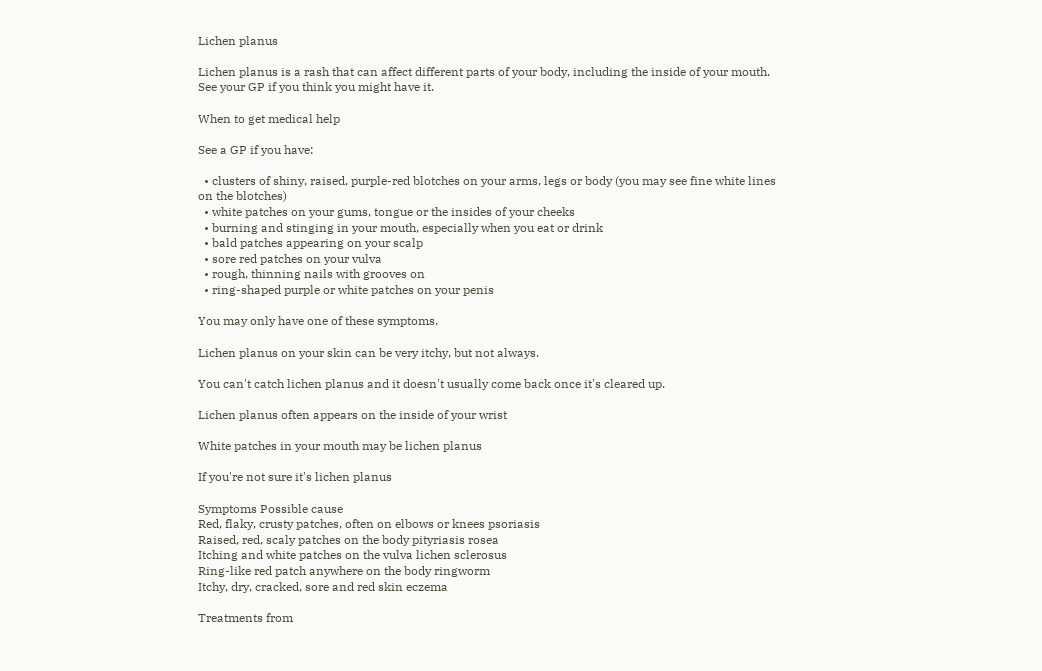Lichen planus

Lichen planus is a rash that can affect different parts of your body, including the inside of your mouth. See your GP if you think you might have it.

When to get medical help

See a GP if you have:

  • clusters of shiny, raised, purple-red blotches on your arms, legs or body (you may see fine white lines on the blotches)
  • white patches on your gums, tongue or the insides of your cheeks
  • burning and stinging in your mouth, especially when you eat or drink
  • bald patches appearing on your scalp
  • sore red patches on your vulva
  • rough, thinning nails with grooves on
  • ring-shaped purple or white patches on your penis

You may only have one of these symptoms.

Lichen planus on your skin can be very itchy, but not always.

You can't catch lichen planus and it doesn't usually come back once it's cleared up.

Lichen planus often appears on the inside of your wrist

White patches in your mouth may be lichen planus

If you're not sure it's lichen planus

Symptoms Possible cause
Red, flaky, crusty patches, often on elbows or knees psoriasis
Raised, red, scaly patches on the body pityriasis rosea
Itching and white patches on the vulva lichen sclerosus
Ring-like red patch anywhere on the body ringworm
Itchy, dry, cracked, sore and red skin eczema

Treatments from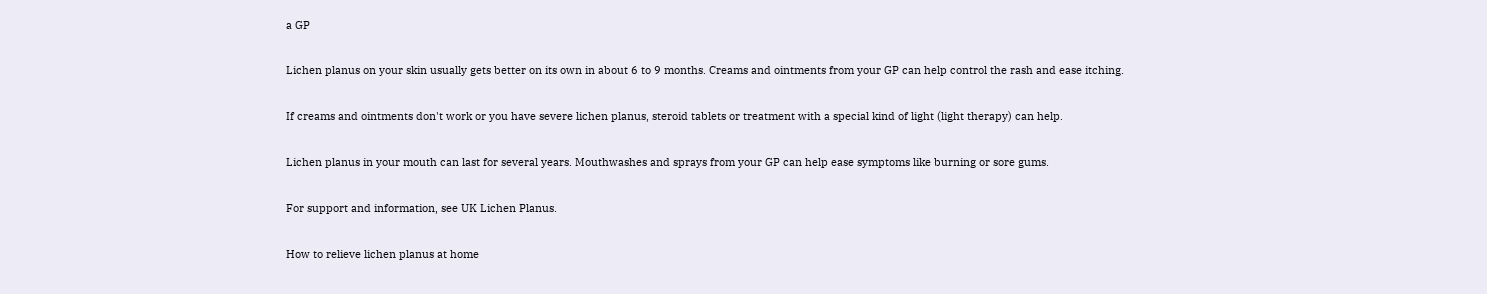a GP

Lichen planus on your skin usually gets better on its own in about 6 to 9 months. Creams and ointments from your GP can help control the rash and ease itching.

If creams and ointments don't work or you have severe lichen planus, steroid tablets or treatment with a special kind of light (light therapy) can help.

Lichen planus in your mouth can last for several years. Mouthwashes and sprays from your GP can help ease symptoms like burning or sore gums.

For support and information, see UK Lichen Planus.

How to relieve lichen planus at home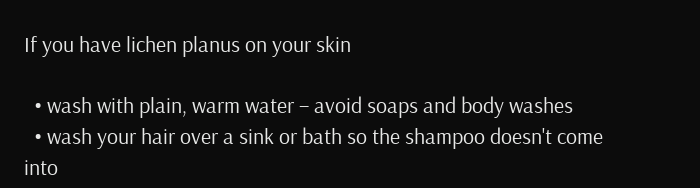If you have lichen planus on your skin

  • wash with plain, warm water – avoid soaps and body washes
  • wash your hair over a sink or bath so the shampoo doesn't come into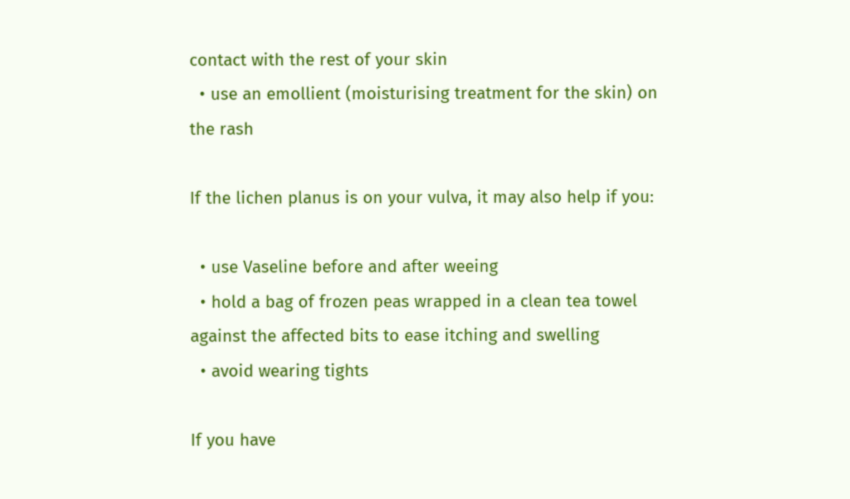contact with the rest of your skin
  • use an emollient (moisturising treatment for the skin) on the rash

If the lichen planus is on your vulva, it may also help if you:

  • use Vaseline before and after weeing
  • hold a bag of frozen peas wrapped in a clean tea towel against the affected bits to ease itching and swelling
  • avoid wearing tights

If you have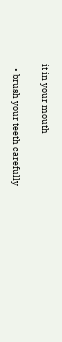it in your mouth

  • brush your teeth carefully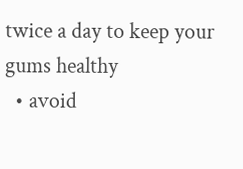twice a day to keep your gums healthy
  • avoid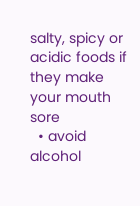salty, spicy or acidic foods if they make your mouth sore
  • avoid alcohol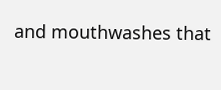and mouthwashes that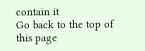contain it
Go back to the top of this page